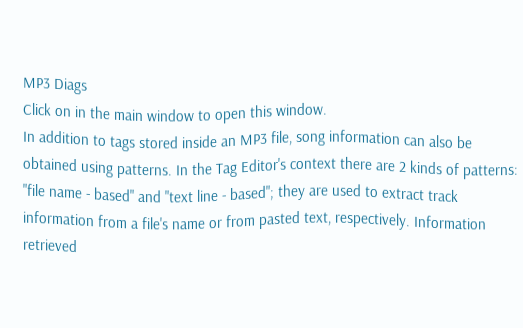MP3 Diags
Click on in the main window to open this window.
In addition to tags stored inside an MP3 file, song information can also be obtained using patterns. In the Tag Editor's context there are 2 kinds of patterns: "file name - based" and "text line - based"; they are used to extract track information from a file's name or from pasted text, respectively. Information retrieved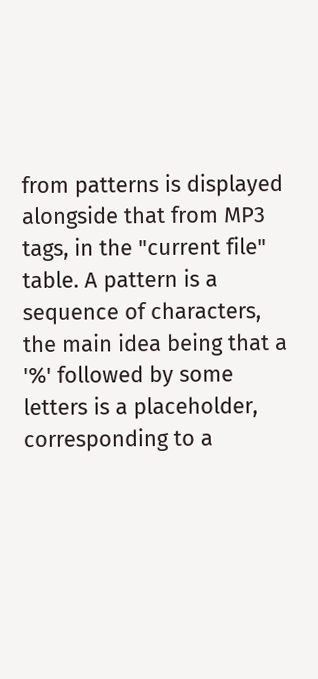from patterns is displayed alongside that from MP3 tags, in the "current file" table. A pattern is a sequence of characters, the main idea being that a '%' followed by some letters is a placeholder, corresponding to a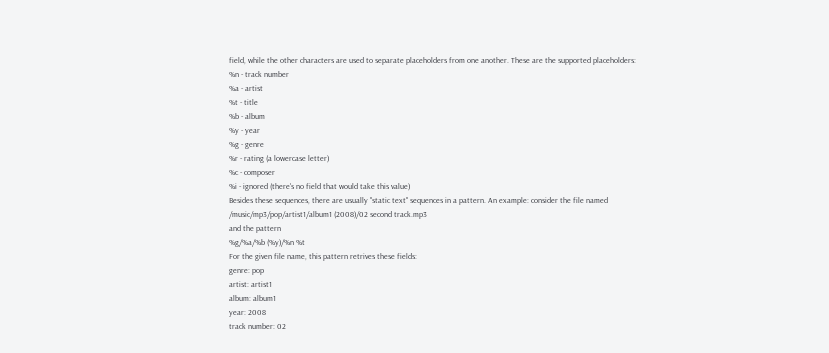field, while the other characters are used to separate placeholders from one another. These are the supported placeholders:
%n - track number
%a - artist
%t - title
%b - album
%y - year
%g - genre
%r - rating (a lowercase letter)
%c - composer
%i - ignored (there's no field that would take this value)
Besides these sequences, there are usually "static text" sequences in a pattern. An example: consider the file named
/music/mp3/pop/artist1/album1 (2008)/02 second track.mp3
and the pattern
%g/%a/%b (%y)/%n %t
For the given file name, this pattern retrives these fields:
genre: pop
artist: artist1
album: album1
year: 2008
track number: 02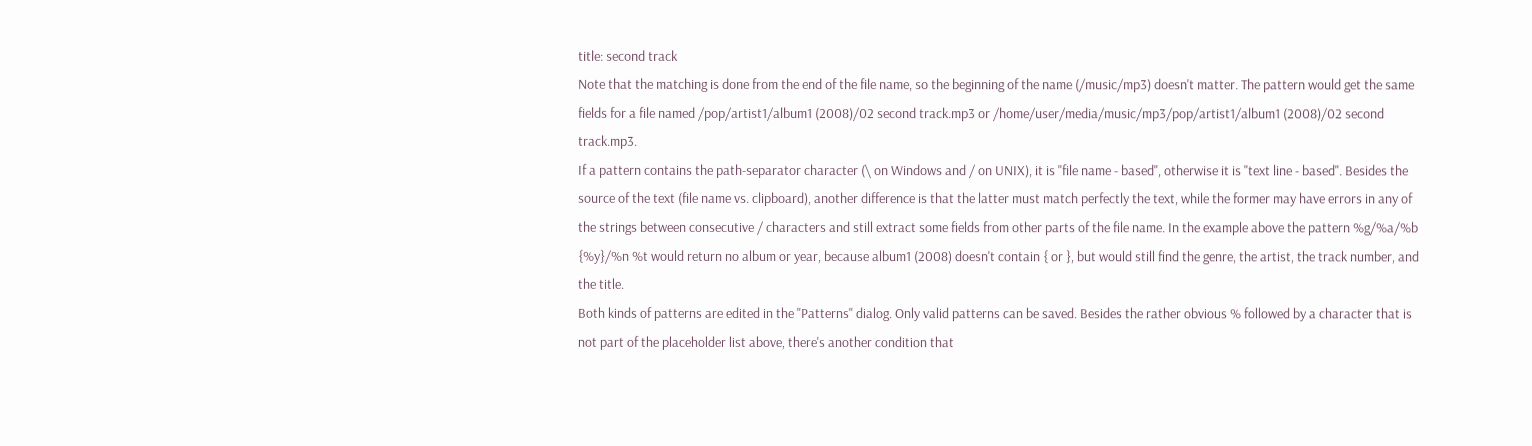title: second track
Note that the matching is done from the end of the file name, so the beginning of the name (/music/mp3) doesn't matter. The pattern would get the same fields for a file named /pop/artist1/album1 (2008)/02 second track.mp3 or /home/user/media/music/mp3/pop/artist1/album1 (2008)/02 second track.mp3.
If a pattern contains the path-separator character (\ on Windows and / on UNIX), it is "file name - based", otherwise it is "text line - based". Besides the source of the text (file name vs. clipboard), another difference is that the latter must match perfectly the text, while the former may have errors in any of the strings between consecutive / characters and still extract some fields from other parts of the file name. In the example above the pattern %g/%a/%b {%y}/%n %t would return no album or year, because album1 (2008) doesn't contain { or }, but would still find the genre, the artist, the track number, and the title.
Both kinds of patterns are edited in the "Patterns" dialog. Only valid patterns can be saved. Besides the rather obvious % followed by a character that is not part of the placeholder list above, there's another condition that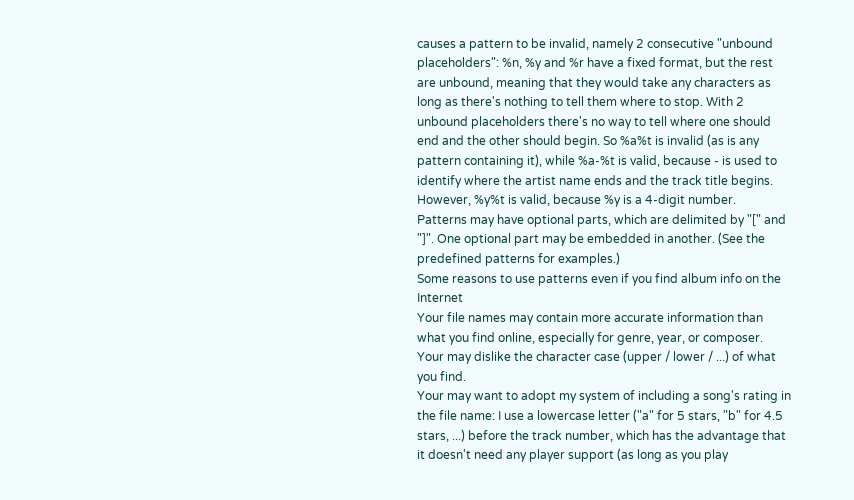causes a pattern to be invalid, namely 2 consecutive "unbound placeholders": %n, %y and %r have a fixed format, but the rest are unbound, meaning that they would take any characters as long as there's nothing to tell them where to stop. With 2 unbound placeholders there's no way to tell where one should end and the other should begin. So %a%t is invalid (as is any pattern containing it), while %a-%t is valid, because - is used to identify where the artist name ends and the track title begins. However, %y%t is valid, because %y is a 4-digit number.
Patterns may have optional parts, which are delimited by "[" and "]". One optional part may be embedded in another. (See the predefined patterns for examples.)
Some reasons to use patterns even if you find album info on the Internet
Your file names may contain more accurate information than what you find online, especially for genre, year, or composer.
Your may dislike the character case (upper / lower / ...) of what you find.
Your may want to adopt my system of including a song's rating in the file name: I use a lowercase letter ("a" for 5 stars, "b" for 4.5 stars, ...) before the track number, which has the advantage that it doesn't need any player support (as long as you play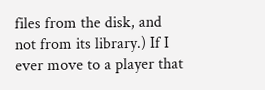files from the disk, and not from its library.) If I ever move to a player that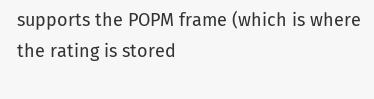supports the POPM frame (which is where the rating is stored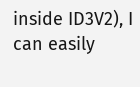inside ID3V2), I can easily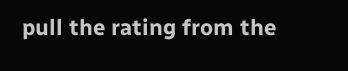pull the rating from the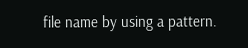file name by using a pattern.